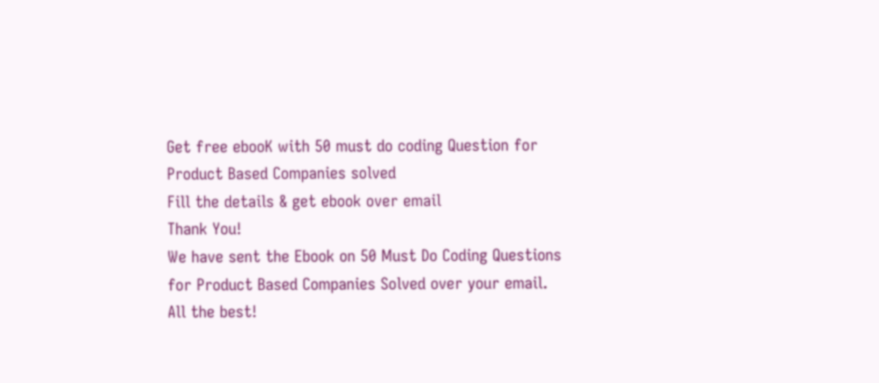Get free ebooK with 50 must do coding Question for Product Based Companies solved
Fill the details & get ebook over email
Thank You!
We have sent the Ebook on 50 Must Do Coding Questions for Product Based Companies Solved over your email. All the best!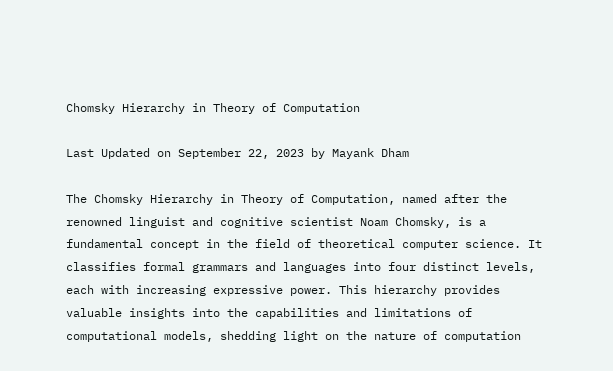Chomsky Hierarchy in Theory of Computation

Last Updated on September 22, 2023 by Mayank Dham

The Chomsky Hierarchy in Theory of Computation, named after the renowned linguist and cognitive scientist Noam Chomsky, is a fundamental concept in the field of theoretical computer science. It classifies formal grammars and languages into four distinct levels, each with increasing expressive power. This hierarchy provides valuable insights into the capabilities and limitations of computational models, shedding light on the nature of computation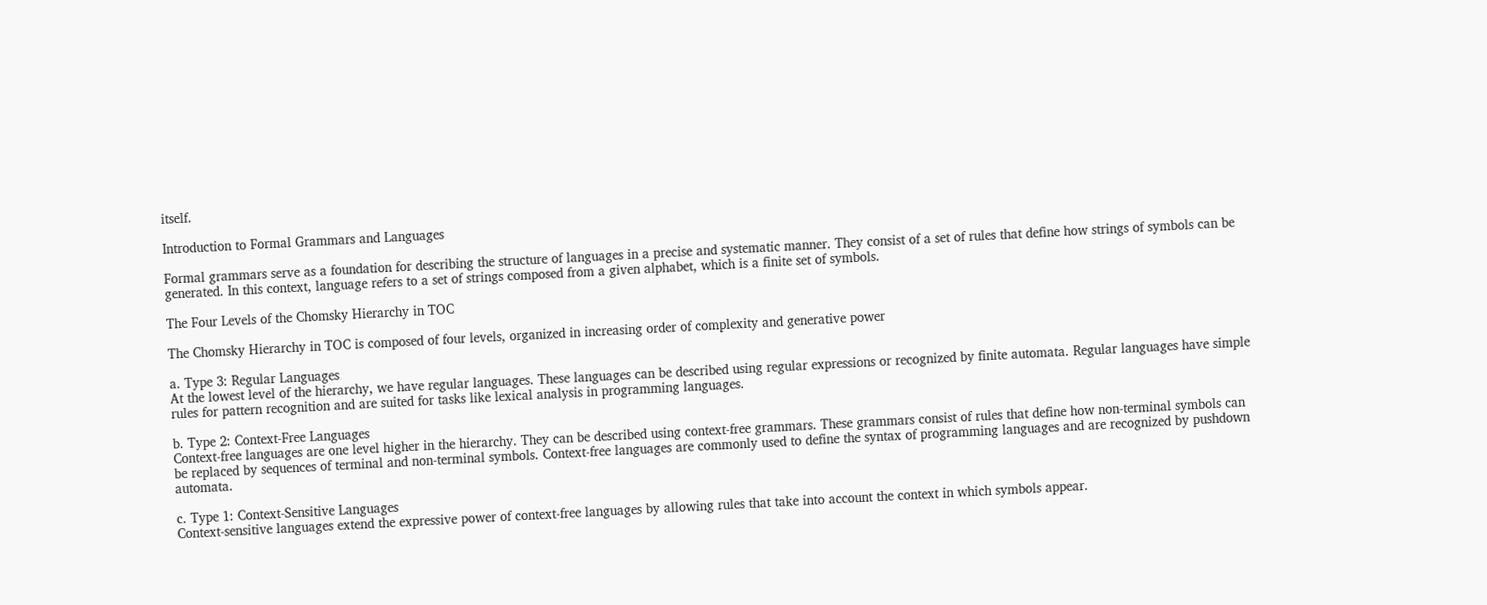itself.

Introduction to Formal Grammars and Languages

Formal grammars serve as a foundation for describing the structure of languages in a precise and systematic manner. They consist of a set of rules that define how strings of symbols can be generated. In this context, language refers to a set of strings composed from a given alphabet, which is a finite set of symbols.

The Four Levels of the Chomsky Hierarchy in TOC

The Chomsky Hierarchy in TOC is composed of four levels, organized in increasing order of complexity and generative power

a. Type 3: Regular Languages
At the lowest level of the hierarchy, we have regular languages. These languages can be described using regular expressions or recognized by finite automata. Regular languages have simple rules for pattern recognition and are suited for tasks like lexical analysis in programming languages.

b. Type 2: Context-Free Languages
Context-free languages are one level higher in the hierarchy. They can be described using context-free grammars. These grammars consist of rules that define how non-terminal symbols can be replaced by sequences of terminal and non-terminal symbols. Context-free languages are commonly used to define the syntax of programming languages and are recognized by pushdown automata.

c. Type 1: Context-Sensitive Languages
Context-sensitive languages extend the expressive power of context-free languages by allowing rules that take into account the context in which symbols appear.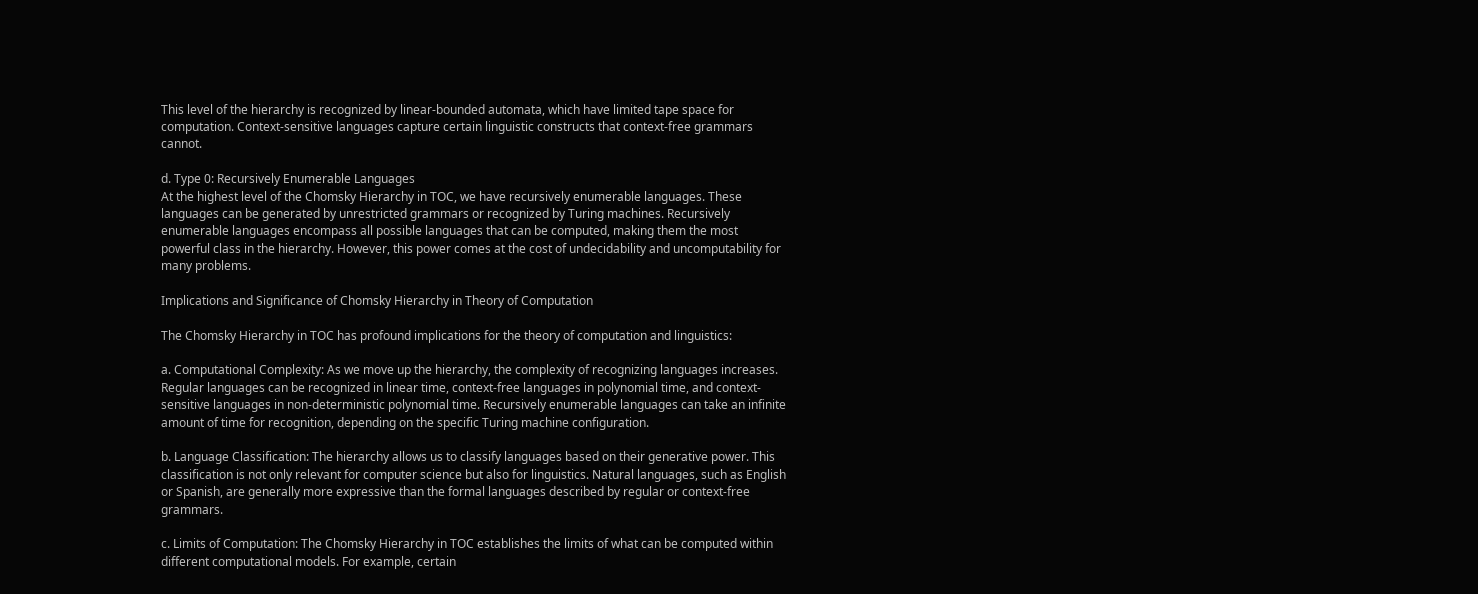This level of the hierarchy is recognized by linear-bounded automata, which have limited tape space for computation. Context-sensitive languages capture certain linguistic constructs that context-free grammars cannot.

d. Type 0: Recursively Enumerable Languages
At the highest level of the Chomsky Hierarchy in TOC, we have recursively enumerable languages. These languages can be generated by unrestricted grammars or recognized by Turing machines. Recursively enumerable languages encompass all possible languages that can be computed, making them the most powerful class in the hierarchy. However, this power comes at the cost of undecidability and uncomputability for many problems.

Implications and Significance of Chomsky Hierarchy in Theory of Computation

The Chomsky Hierarchy in TOC has profound implications for the theory of computation and linguistics:

a. Computational Complexity: As we move up the hierarchy, the complexity of recognizing languages increases. Regular languages can be recognized in linear time, context-free languages in polynomial time, and context-sensitive languages in non-deterministic polynomial time. Recursively enumerable languages can take an infinite amount of time for recognition, depending on the specific Turing machine configuration.

b. Language Classification: The hierarchy allows us to classify languages based on their generative power. This classification is not only relevant for computer science but also for linguistics. Natural languages, such as English or Spanish, are generally more expressive than the formal languages described by regular or context-free grammars.

c. Limits of Computation: The Chomsky Hierarchy in TOC establishes the limits of what can be computed within different computational models. For example, certain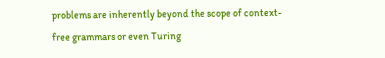problems are inherently beyond the scope of context-free grammars or even Turing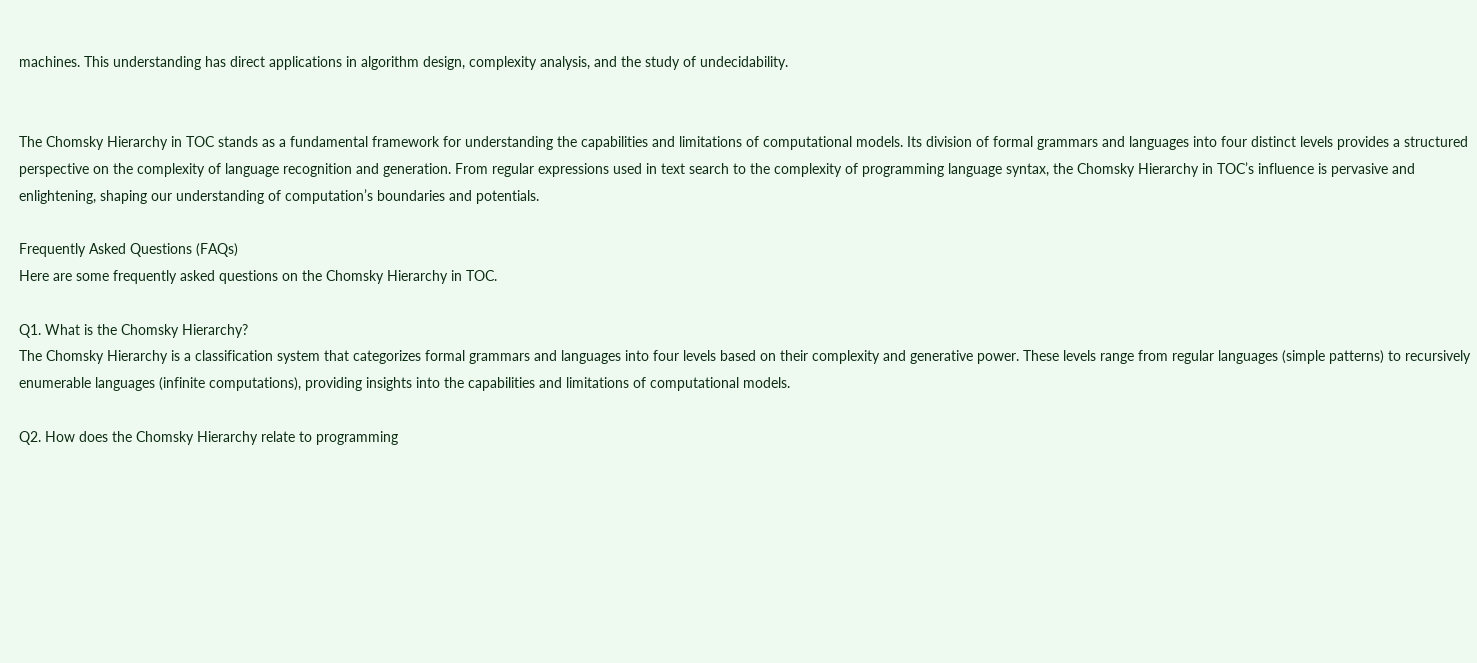machines. This understanding has direct applications in algorithm design, complexity analysis, and the study of undecidability.


The Chomsky Hierarchy in TOC stands as a fundamental framework for understanding the capabilities and limitations of computational models. Its division of formal grammars and languages into four distinct levels provides a structured perspective on the complexity of language recognition and generation. From regular expressions used in text search to the complexity of programming language syntax, the Chomsky Hierarchy in TOC’s influence is pervasive and enlightening, shaping our understanding of computation’s boundaries and potentials.

Frequently Asked Questions (FAQs)
Here are some frequently asked questions on the Chomsky Hierarchy in TOC.

Q1. What is the Chomsky Hierarchy?
The Chomsky Hierarchy is a classification system that categorizes formal grammars and languages into four levels based on their complexity and generative power. These levels range from regular languages (simple patterns) to recursively enumerable languages (infinite computations), providing insights into the capabilities and limitations of computational models.

Q2. How does the Chomsky Hierarchy relate to programming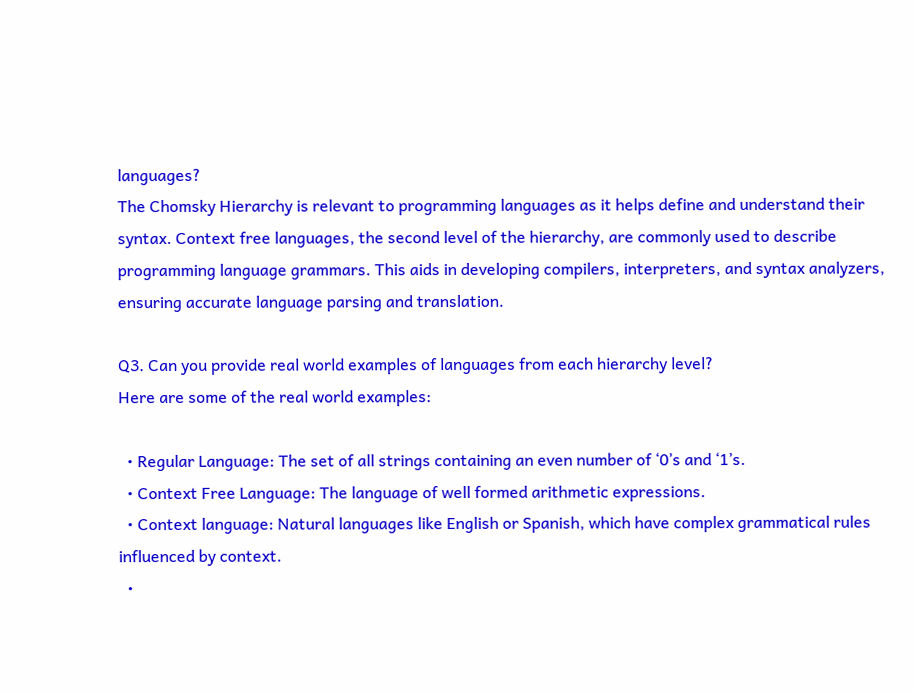languages?
The Chomsky Hierarchy is relevant to programming languages as it helps define and understand their syntax. Context free languages, the second level of the hierarchy, are commonly used to describe programming language grammars. This aids in developing compilers, interpreters, and syntax analyzers, ensuring accurate language parsing and translation.

Q3. Can you provide real world examples of languages from each hierarchy level?
Here are some of the real world examples:

  • Regular Language: The set of all strings containing an even number of ‘0’s and ‘1’s.
  • Context Free Language: The language of well formed arithmetic expressions.
  • Context language: Natural languages like English or Spanish, which have complex grammatical rules influenced by context.
  •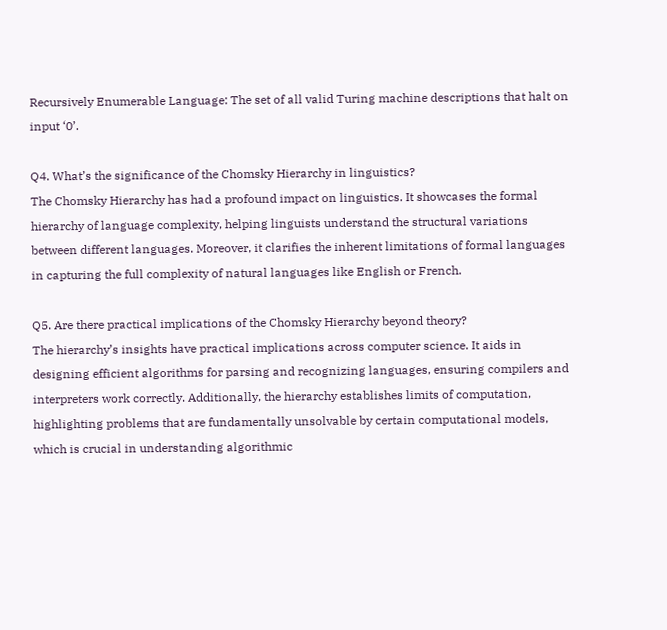Recursively Enumerable Language: The set of all valid Turing machine descriptions that halt on input ‘0’.

Q4. What’s the significance of the Chomsky Hierarchy in linguistics?
The Chomsky Hierarchy has had a profound impact on linguistics. It showcases the formal hierarchy of language complexity, helping linguists understand the structural variations between different languages. Moreover, it clarifies the inherent limitations of formal languages in capturing the full complexity of natural languages like English or French.

Q5. Are there practical implications of the Chomsky Hierarchy beyond theory?
The hierarchy’s insights have practical implications across computer science. It aids in designing efficient algorithms for parsing and recognizing languages, ensuring compilers and interpreters work correctly. Additionally, the hierarchy establishes limits of computation, highlighting problems that are fundamentally unsolvable by certain computational models, which is crucial in understanding algorithmic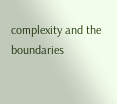complexity and the boundaries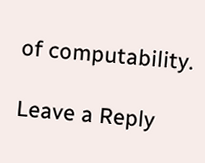of computability.

Leave a Reply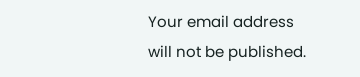Your email address will not be published.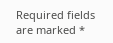Required fields are marked *